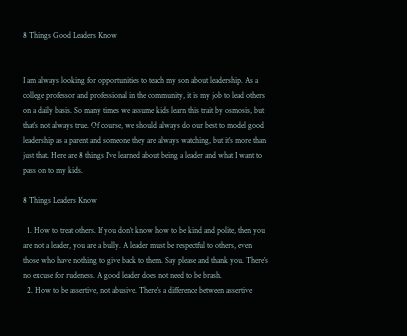8 Things Good Leaders Know


I am always looking for opportunities to teach my son about leadership. As a college professor and professional in the community, it is my job to lead others on a daily basis. So many times we assume kids learn this trait by osmosis, but that’s not always true. Of course, we should always do our best to model good leadership as a parent and someone they are always watching, but it’s more than just that. Here are 8 things I’ve learned about being a leader and what I want to pass on to my kids.

8 Things Leaders Know

  1. How to treat others. If you don’t know how to be kind and polite, then you are not a leader, you are a bully. A leader must be respectful to others, even those who have nothing to give back to them. Say please and thank you. There’s no excuse for rudeness. A good leader does not need to be brash.
  2. How to be assertive, not abusive. There’s a difference between assertive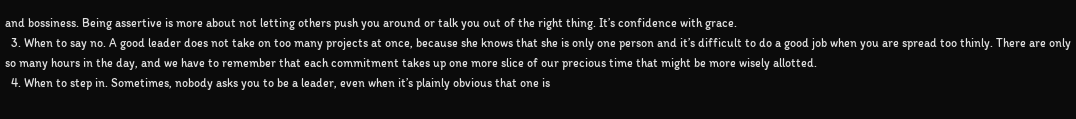and bossiness. Being assertive is more about not letting others push you around or talk you out of the right thing. It’s confidence with grace.
  3. When to say no. A good leader does not take on too many projects at once, because she knows that she is only one person and it’s difficult to do a good job when you are spread too thinly. There are only so many hours in the day, and we have to remember that each commitment takes up one more slice of our precious time that might be more wisely allotted.
  4. When to step in. Sometimes, nobody asks you to be a leader, even when it’s plainly obvious that one is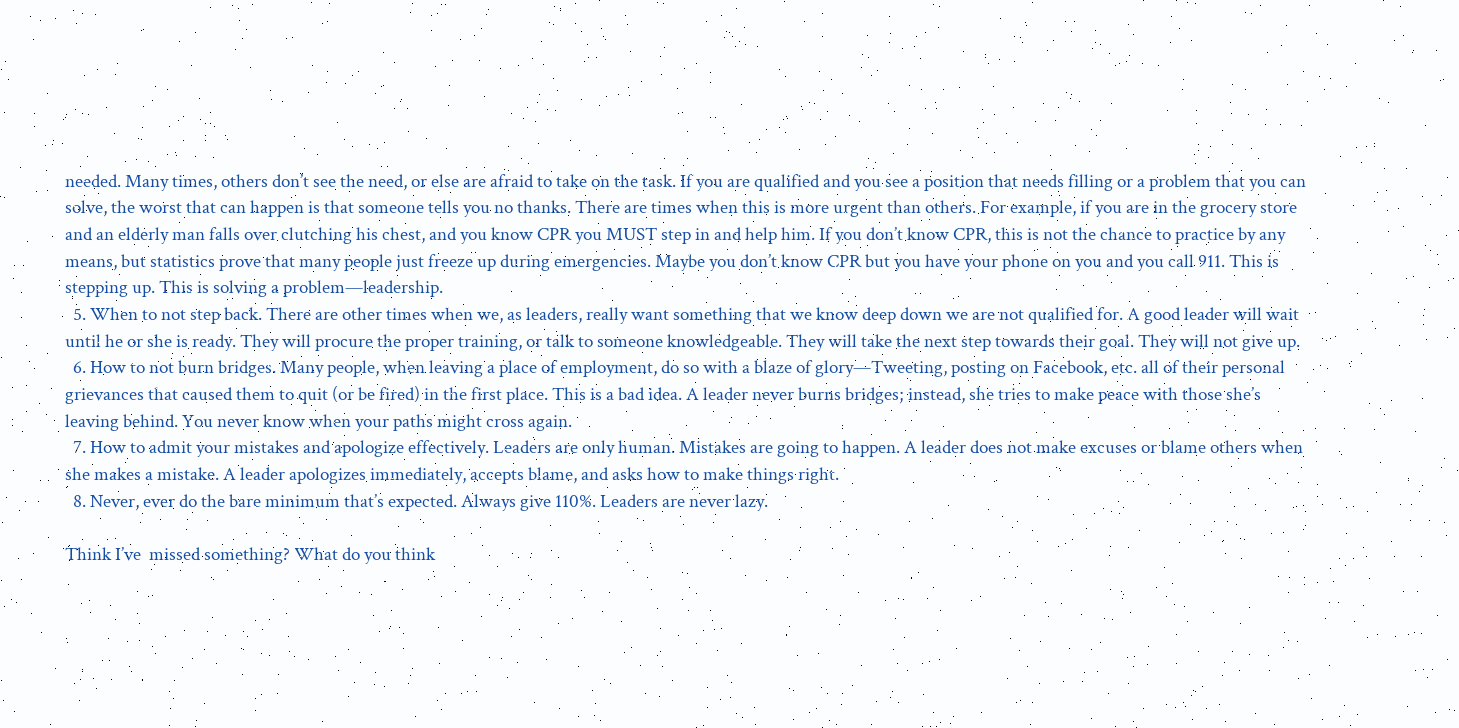needed. Many times, others don’t see the need, or else are afraid to take on the task. If you are qualified and you see a position that needs filling or a problem that you can solve, the worst that can happen is that someone tells you no thanks. There are times when this is more urgent than others. For example, if you are in the grocery store and an elderly man falls over clutching his chest, and you know CPR you MUST step in and help him. If you don’t know CPR, this is not the chance to practice by any means, but statistics prove that many people just freeze up during emergencies. Maybe you don’t know CPR but you have your phone on you and you call 911. This is stepping up. This is solving a problem—leadership.
  5. When to not step back. There are other times when we, as leaders, really want something that we know deep down we are not qualified for. A good leader will wait until he or she is ready. They will procure the proper training, or talk to someone knowledgeable. They will take the next step towards their goal. They will not give up.
  6. How to not burn bridges. Many people, when leaving a place of employment, do so with a blaze of glory—Tweeting, posting on Facebook, etc. all of their personal grievances that caused them to quit (or be fired) in the first place. This is a bad idea. A leader never burns bridges; instead, she tries to make peace with those she’s leaving behind. You never know when your paths might cross again.
  7. How to admit your mistakes and apologize effectively. Leaders are only human. Mistakes are going to happen. A leader does not make excuses or blame others when she makes a mistake. A leader apologizes immediately, accepts blame, and asks how to make things right.
  8. Never, ever do the bare minimum that’s expected. Always give 110%. Leaders are never lazy.

Think I’ve  missed something? What do you think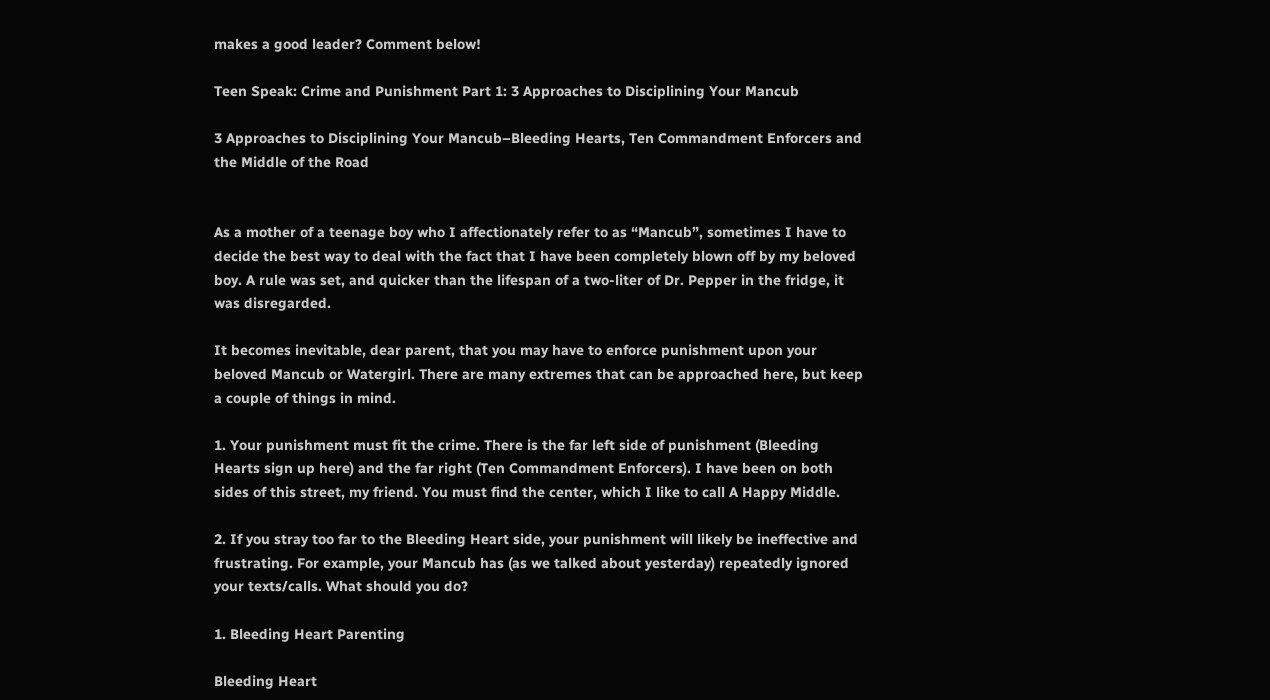makes a good leader? Comment below!

Teen Speak: Crime and Punishment Part 1: 3 Approaches to Disciplining Your Mancub

3 Approaches to Disciplining Your Mancub–Bleeding Hearts, Ten Commandment Enforcers and the Middle of the Road


As a mother of a teenage boy who I affectionately refer to as “Mancub”, sometimes I have to decide the best way to deal with the fact that I have been completely blown off by my beloved boy. A rule was set, and quicker than the lifespan of a two-liter of Dr. Pepper in the fridge, it was disregarded.

It becomes inevitable, dear parent, that you may have to enforce punishment upon your beloved Mancub or Watergirl. There are many extremes that can be approached here, but keep a couple of things in mind.

1. Your punishment must fit the crime. There is the far left side of punishment (Bleeding Hearts sign up here) and the far right (Ten Commandment Enforcers). I have been on both sides of this street, my friend. You must find the center, which I like to call A Happy Middle.

2. If you stray too far to the Bleeding Heart side, your punishment will likely be ineffective and frustrating. For example, your Mancub has (as we talked about yesterday) repeatedly ignored your texts/calls. What should you do?

1. Bleeding Heart Parenting

Bleeding Heart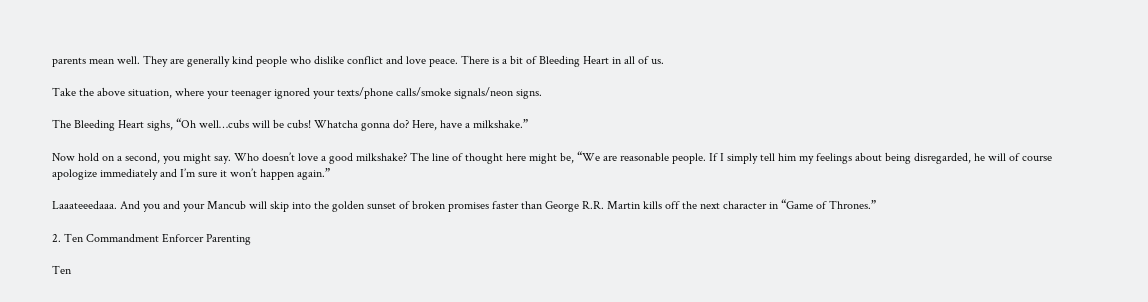parents mean well. They are generally kind people who dislike conflict and love peace. There is a bit of Bleeding Heart in all of us.

Take the above situation, where your teenager ignored your texts/phone calls/smoke signals/neon signs.

The Bleeding Heart sighs, “Oh well…cubs will be cubs! Whatcha gonna do? Here, have a milkshake.”

Now hold on a second, you might say. Who doesn’t love a good milkshake? The line of thought here might be, “We are reasonable people. If I simply tell him my feelings about being disregarded, he will of course apologize immediately and I’m sure it won’t happen again.”

Laaateeedaaa. And you and your Mancub will skip into the golden sunset of broken promises faster than George R.R. Martin kills off the next character in “Game of Thrones.”

2. Ten Commandment Enforcer Parenting

Ten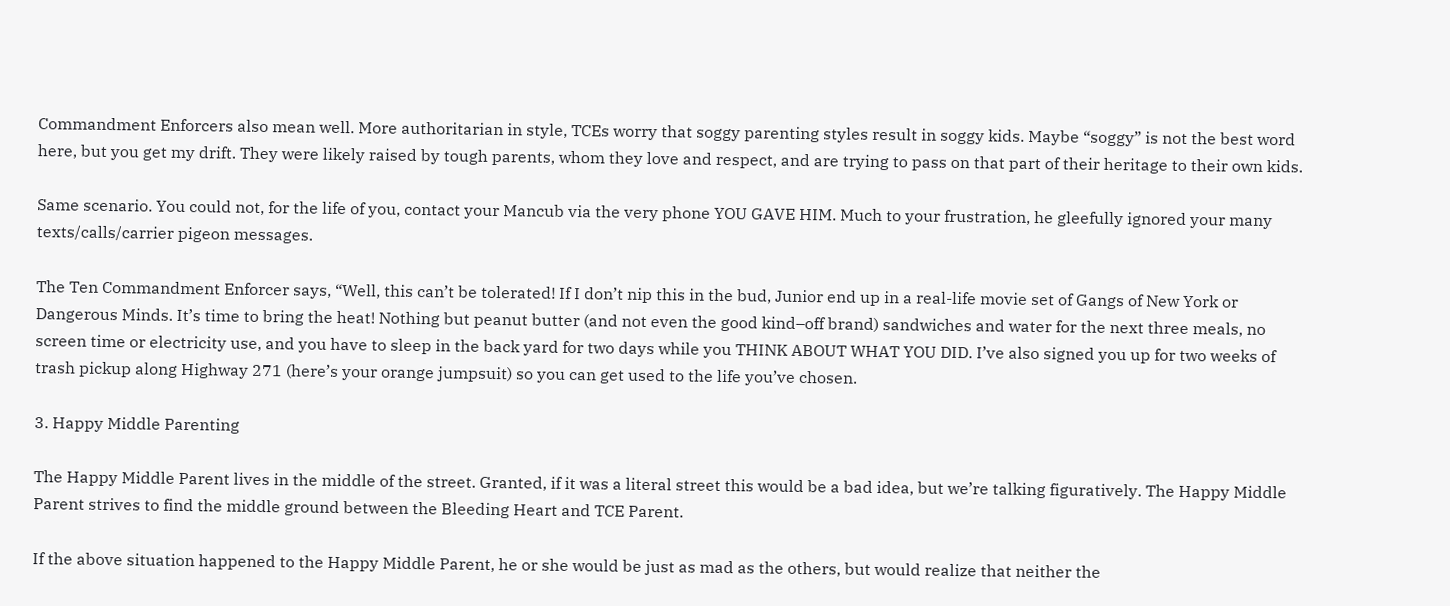Commandment Enforcers also mean well. More authoritarian in style, TCEs worry that soggy parenting styles result in soggy kids. Maybe “soggy” is not the best word here, but you get my drift. They were likely raised by tough parents, whom they love and respect, and are trying to pass on that part of their heritage to their own kids.

Same scenario. You could not, for the life of you, contact your Mancub via the very phone YOU GAVE HIM. Much to your frustration, he gleefully ignored your many texts/calls/carrier pigeon messages.

The Ten Commandment Enforcer says, “Well, this can’t be tolerated! If I don’t nip this in the bud, Junior end up in a real-life movie set of Gangs of New York or Dangerous Minds. It’s time to bring the heat! Nothing but peanut butter (and not even the good kind–off brand) sandwiches and water for the next three meals, no screen time or electricity use, and you have to sleep in the back yard for two days while you THINK ABOUT WHAT YOU DID. I’ve also signed you up for two weeks of trash pickup along Highway 271 (here’s your orange jumpsuit) so you can get used to the life you’ve chosen.

3. Happy Middle Parenting

The Happy Middle Parent lives in the middle of the street. Granted, if it was a literal street this would be a bad idea, but we’re talking figuratively. The Happy Middle Parent strives to find the middle ground between the Bleeding Heart and TCE Parent.

If the above situation happened to the Happy Middle Parent, he or she would be just as mad as the others, but would realize that neither the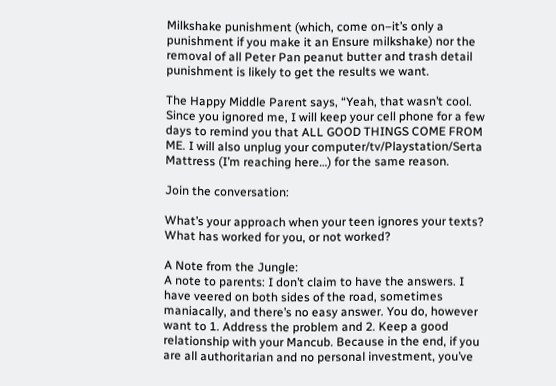Milkshake punishment (which, come on–it’s only a punishment if you make it an Ensure milkshake) nor the removal of all Peter Pan peanut butter and trash detail punishment is likely to get the results we want.

The Happy Middle Parent says, “Yeah, that wasn’t cool. Since you ignored me, I will keep your cell phone for a few days to remind you that ALL GOOD THINGS COME FROM ME. I will also unplug your computer/tv/Playstation/Serta Mattress (I’m reaching here…) for the same reason.

Join the conversation:

What’s your approach when your teen ignores your texts? What has worked for you, or not worked?

A Note from the Jungle:
A note to parents: I don’t claim to have the answers. I have veered on both sides of the road, sometimes maniacally, and there’s no easy answer. You do, however want to 1. Address the problem and 2. Keep a good relationship with your Mancub. Because in the end, if you are all authoritarian and no personal investment, you’ve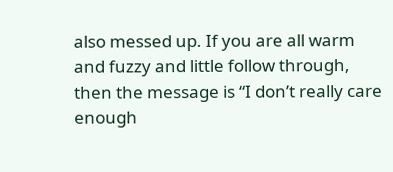also messed up. If you are all warm and fuzzy and little follow through, then the message is “I don’t really care enough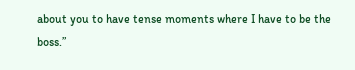about you to have tense moments where I have to be the boss.”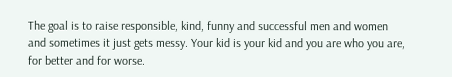The goal is to raise responsible, kind, funny and successful men and women and sometimes it just gets messy. Your kid is your kid and you are who you are, for better and for worse.